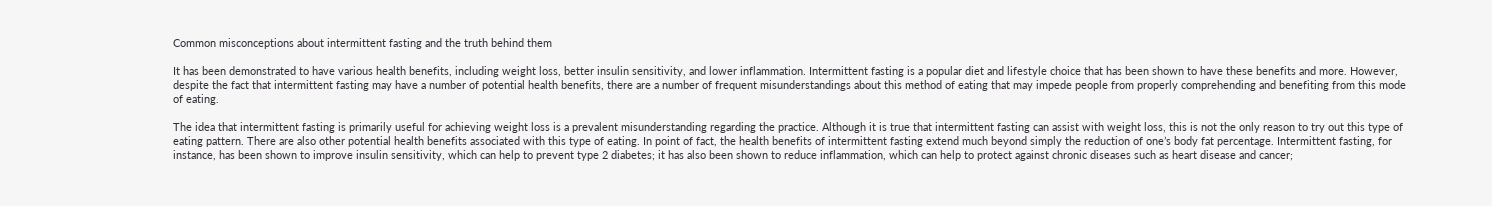Common misconceptions about intermittent fasting and the truth behind them

It has been demonstrated to have various health benefits, including weight loss, better insulin sensitivity, and lower inflammation. Intermittent fasting is a popular diet and lifestyle choice that has been shown to have these benefits and more. However, despite the fact that intermittent fasting may have a number of potential health benefits, there are a number of frequent misunderstandings about this method of eating that may impede people from properly comprehending and benefiting from this mode of eating.

The idea that intermittent fasting is primarily useful for achieving weight loss is a prevalent misunderstanding regarding the practice. Although it is true that intermittent fasting can assist with weight loss, this is not the only reason to try out this type of eating pattern. There are also other potential health benefits associated with this type of eating. In point of fact, the health benefits of intermittent fasting extend much beyond simply the reduction of one’s body fat percentage. Intermittent fasting, for instance, has been shown to improve insulin sensitivity, which can help to prevent type 2 diabetes; it has also been shown to reduce inflammation, which can help to protect against chronic diseases such as heart disease and cancer;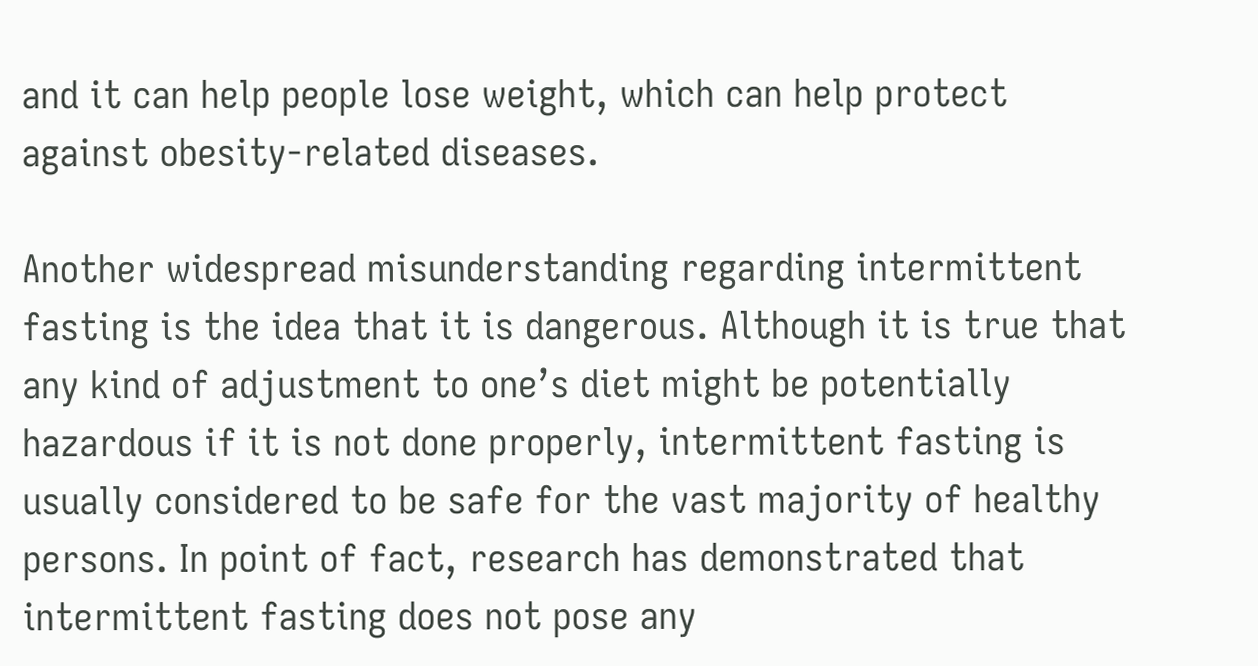and it can help people lose weight, which can help protect against obesity-related diseases.

Another widespread misunderstanding regarding intermittent fasting is the idea that it is dangerous. Although it is true that any kind of adjustment to one’s diet might be potentially hazardous if it is not done properly, intermittent fasting is usually considered to be safe for the vast majority of healthy persons. In point of fact, research has demonstrated that intermittent fasting does not pose any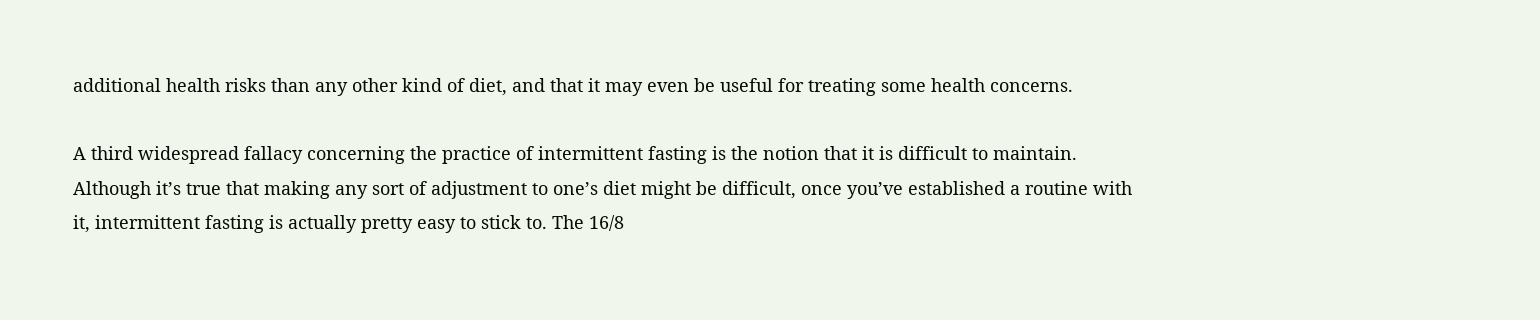additional health risks than any other kind of diet, and that it may even be useful for treating some health concerns.

A third widespread fallacy concerning the practice of intermittent fasting is the notion that it is difficult to maintain. Although it’s true that making any sort of adjustment to one’s diet might be difficult, once you’ve established a routine with it, intermittent fasting is actually pretty easy to stick to. The 16/8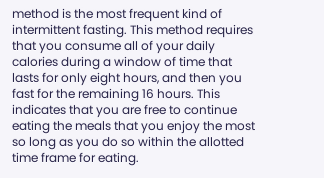method is the most frequent kind of intermittent fasting. This method requires that you consume all of your daily calories during a window of time that lasts for only eight hours, and then you fast for the remaining 16 hours. This indicates that you are free to continue eating the meals that you enjoy the most so long as you do so within the allotted time frame for eating.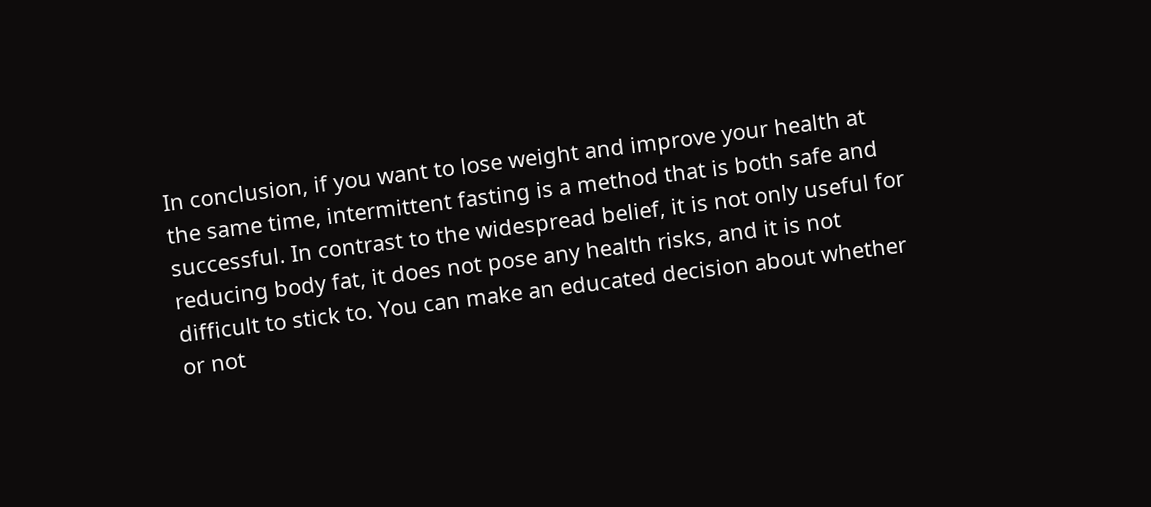In conclusion, if you want to lose weight and improve your health at the same time, intermittent fasting is a method that is both safe and successful. In contrast to the widespread belief, it is not only useful for reducing body fat, it does not pose any health risks, and it is not difficult to stick to. You can make an educated decision about whether or not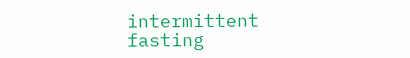intermittent fasting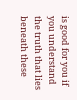is good for you if you understand the truth that lies beneath these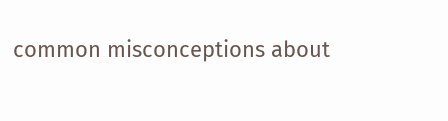common misconceptions about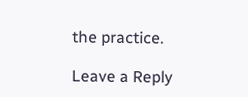the practice.

Leave a Reply